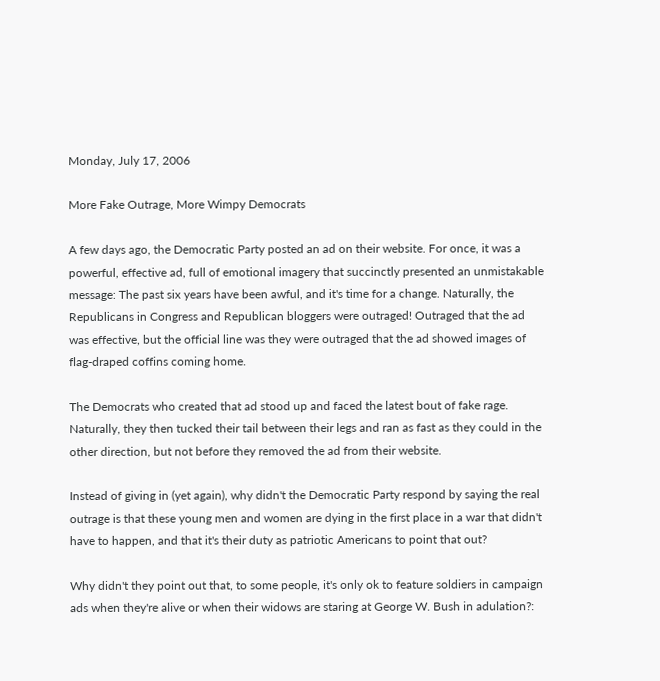Monday, July 17, 2006

More Fake Outrage, More Wimpy Democrats

A few days ago, the Democratic Party posted an ad on their website. For once, it was a powerful, effective ad, full of emotional imagery that succinctly presented an unmistakable message: The past six years have been awful, and it's time for a change. Naturally, the Republicans in Congress and Republican bloggers were outraged! Outraged that the ad was effective, but the official line was they were outraged that the ad showed images of flag-draped coffins coming home.

The Democrats who created that ad stood up and faced the latest bout of fake rage. Naturally, they then tucked their tail between their legs and ran as fast as they could in the other direction, but not before they removed the ad from their website.

Instead of giving in (yet again), why didn't the Democratic Party respond by saying the real outrage is that these young men and women are dying in the first place in a war that didn't have to happen, and that it's their duty as patriotic Americans to point that out?

Why didn't they point out that, to some people, it's only ok to feature soldiers in campaign ads when they're alive or when their widows are staring at George W. Bush in adulation?: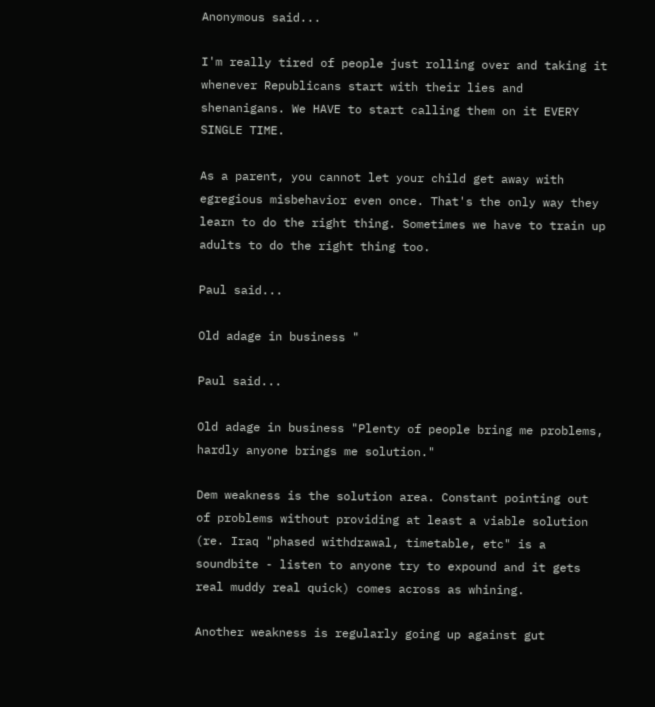Anonymous said...

I'm really tired of people just rolling over and taking it whenever Republicans start with their lies and shenanigans. We HAVE to start calling them on it EVERY SINGLE TIME.

As a parent, you cannot let your child get away with egregious misbehavior even once. That's the only way they learn to do the right thing. Sometimes we have to train up adults to do the right thing too.

Paul said...

Old adage in business "

Paul said...

Old adage in business "Plenty of people bring me problems, hardly anyone brings me solution."

Dem weakness is the solution area. Constant pointing out of problems without providing at least a viable solution (re. Iraq "phased withdrawal, timetable, etc" is a soundbite - listen to anyone try to expound and it gets real muddy real quick) comes across as whining.

Another weakness is regularly going up against gut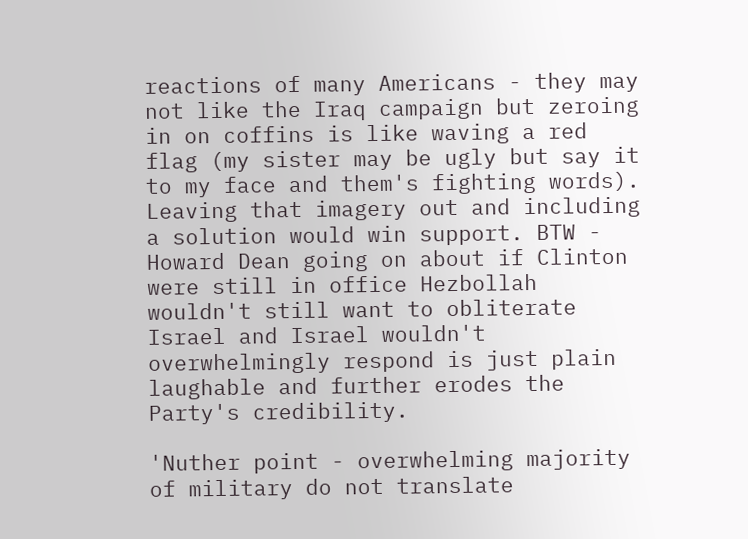reactions of many Americans - they may not like the Iraq campaign but zeroing in on coffins is like waving a red flag (my sister may be ugly but say it to my face and them's fighting words). Leaving that imagery out and including a solution would win support. BTW - Howard Dean going on about if Clinton were still in office Hezbollah wouldn't still want to obliterate Israel and Israel wouldn't overwhelmingly respond is just plain laughable and further erodes the Party's credibility.

'Nuther point - overwhelming majority of military do not translate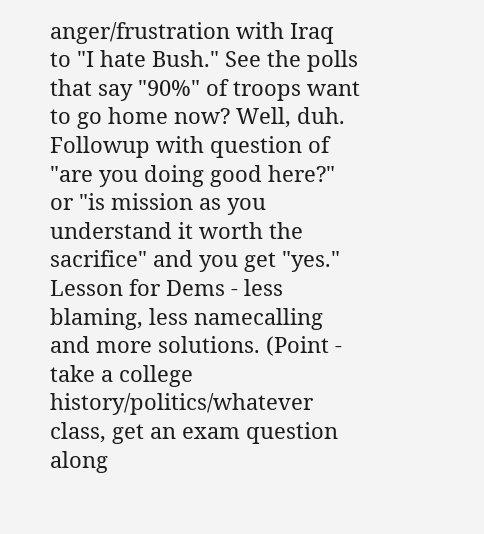anger/frustration with Iraq to "I hate Bush." See the polls that say "90%" of troops want to go home now? Well, duh. Followup with question of "are you doing good here?" or "is mission as you understand it worth the sacrifice" and you get "yes." Lesson for Dems - less blaming, less namecalling and more solutions. (Point - take a college history/politics/whatever class, get an exam question along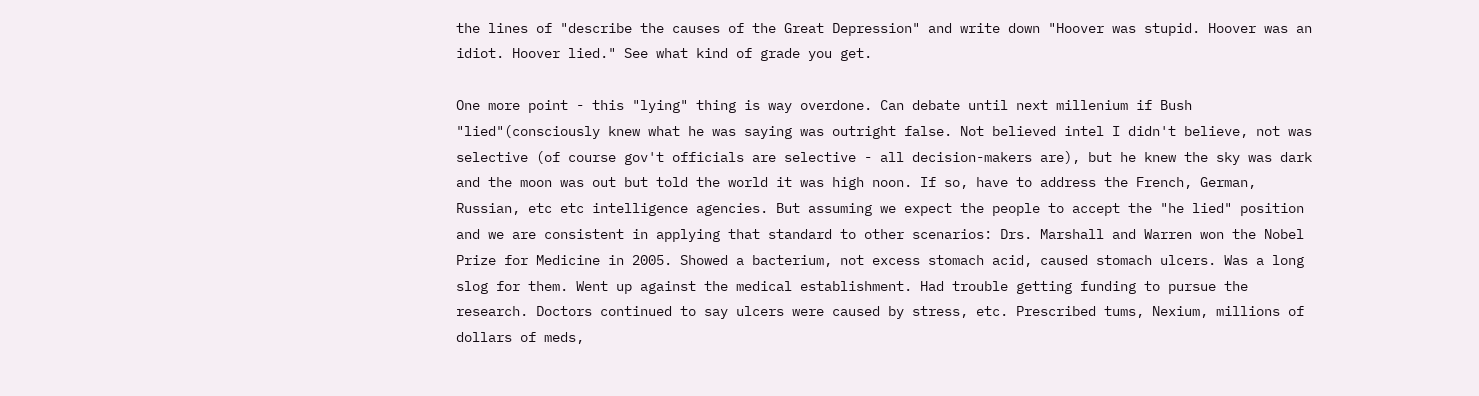the lines of "describe the causes of the Great Depression" and write down "Hoover was stupid. Hoover was an idiot. Hoover lied." See what kind of grade you get.

One more point - this "lying" thing is way overdone. Can debate until next millenium if Bush "lied"(consciously knew what he was saying was outright false. Not believed intel I didn't believe, not was selective (of course gov't officials are selective - all decision-makers are), but he knew the sky was dark and the moon was out but told the world it was high noon. If so, have to address the French, German, Russian, etc etc intelligence agencies. But assuming we expect the people to accept the "he lied" position and we are consistent in applying that standard to other scenarios: Drs. Marshall and Warren won the Nobel Prize for Medicine in 2005. Showed a bacterium, not excess stomach acid, caused stomach ulcers. Was a long slog for them. Went up against the medical establishment. Had trouble getting funding to pursue the research. Doctors continued to say ulcers were caused by stress, etc. Prescribed tums, Nexium, millions of dollars of meds,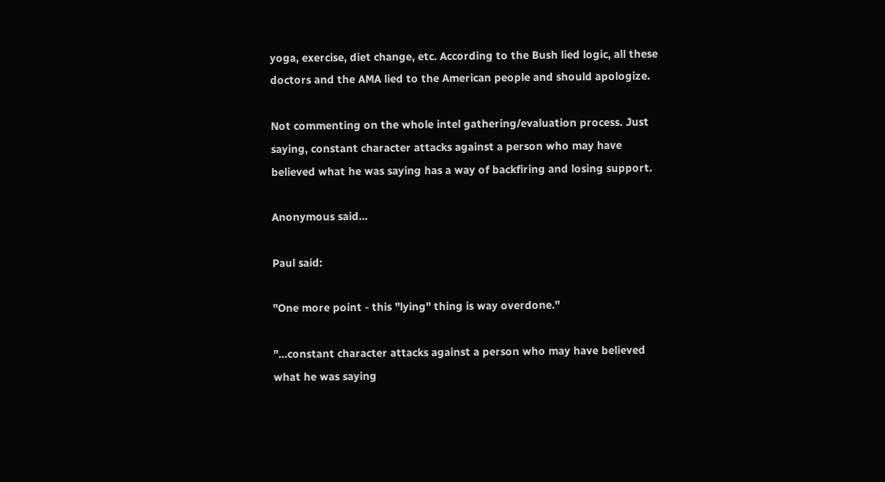yoga, exercise, diet change, etc. According to the Bush lied logic, all these doctors and the AMA lied to the American people and should apologize.

Not commenting on the whole intel gathering/evaluation process. Just saying, constant character attacks against a person who may have believed what he was saying has a way of backfiring and losing support.

Anonymous said...

Paul said:

"One more point - this "lying" thing is way overdone."

"...constant character attacks against a person who may have believed what he was saying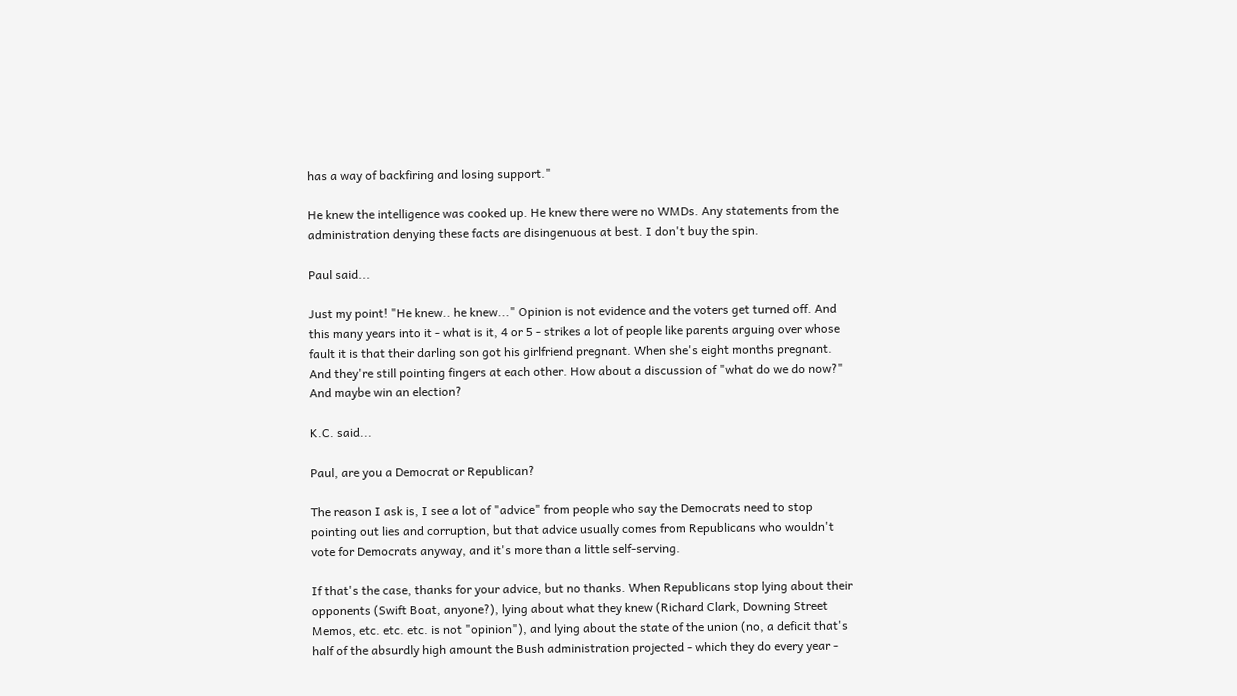has a way of backfiring and losing support."

He knew the intelligence was cooked up. He knew there were no WMDs. Any statements from the administration denying these facts are disingenuous at best. I don't buy the spin.

Paul said...

Just my point! "He knew.. he knew..." Opinion is not evidence and the voters get turned off. And this many years into it - what is it, 4 or 5 - strikes a lot of people like parents arguing over whose fault it is that their darling son got his girlfriend pregnant. When she's eight months pregnant. And they're still pointing fingers at each other. How about a discussion of "what do we do now?" And maybe win an election?

K.C. said...

Paul, are you a Democrat or Republican?

The reason I ask is, I see a lot of "advice" from people who say the Democrats need to stop pointing out lies and corruption, but that advice usually comes from Republicans who wouldn't vote for Democrats anyway, and it's more than a little self-serving.

If that's the case, thanks for your advice, but no thanks. When Republicans stop lying about their opponents (Swift Boat, anyone?), lying about what they knew (Richard Clark, Downing Street Memos, etc. etc. etc. is not "opinion"), and lying about the state of the union (no, a deficit that's half of the absurdly high amount the Bush administration projected - which they do every year -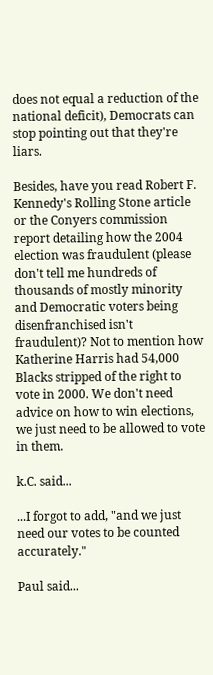does not equal a reduction of the national deficit), Democrats can stop pointing out that they're liars.

Besides, have you read Robert F. Kennedy's Rolling Stone article or the Conyers commission report detailing how the 2004 election was fraudulent (please don't tell me hundreds of thousands of mostly minority and Democratic voters being disenfranchised isn't fraudulent)? Not to mention how Katherine Harris had 54,000 Blacks stripped of the right to vote in 2000. We don't need advice on how to win elections, we just need to be allowed to vote in them.

k.C. said...

...I forgot to add, "and we just need our votes to be counted accurately."

Paul said...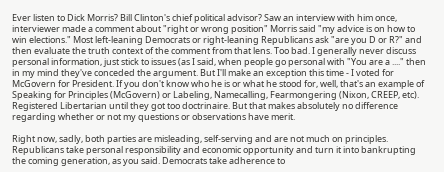Ever listen to Dick Morris? Bill Clinton's chief political advisor? Saw an interview with him once, interviewer made a comment about "right or wrong position" Morris said "my advice is on how to win elections." Most left-leaning Democrats or right-leaning Republicans ask "are you D or R?" and then evaluate the truth context of the comment from that lens. Too bad. I generally never discuss personal information, just stick to issues (as I said, when people go personal with "You are a ...." then in my mind they've conceded the argument. But I'll make an exception this time - I voted for McGovern for President. If you don't know who he is or what he stood for, well, that's an example of Speaking for Principles (McGovern) or Labeling, Namecalling, Fearmongering (Nixon, CREEP, etc). Registered Libertarian until they got too doctrinaire. But that makes absolutely no difference regarding whether or not my questions or observations have merit.

Right now, sadly, both parties are misleading, self-serving and are not much on principles. Republicans take personal responsibility and economic opportunity and turn it into bankrupting the coming generation, as you said. Democrats take adherence to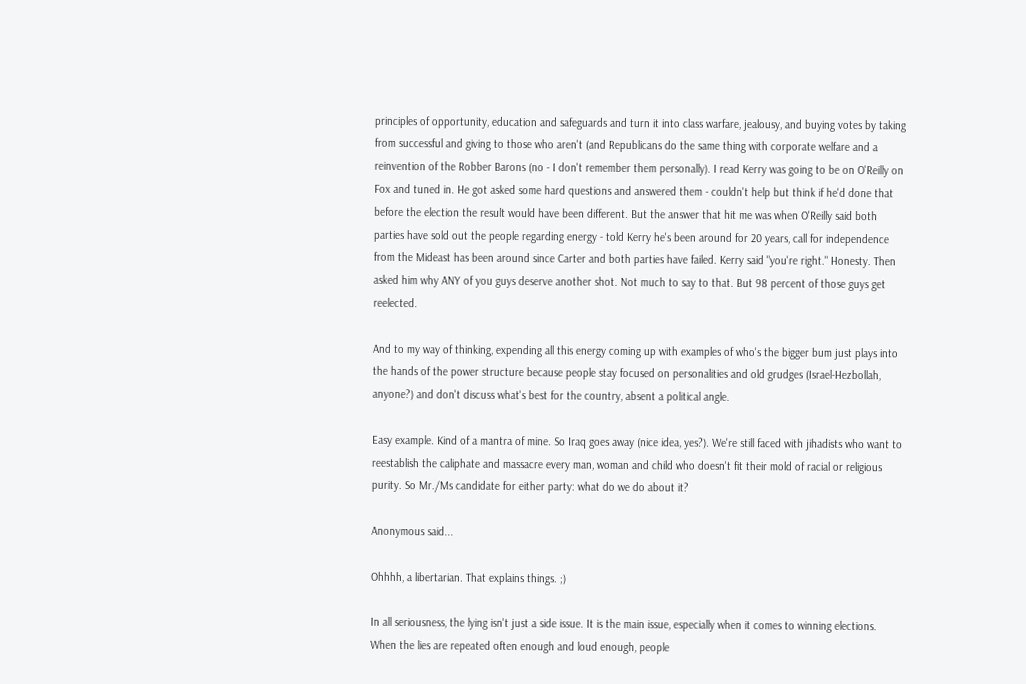principles of opportunity, education and safeguards and turn it into class warfare, jealousy, and buying votes by taking from successful and giving to those who aren't (and Republicans do the same thing with corporate welfare and a reinvention of the Robber Barons (no - I don't remember them personally). I read Kerry was going to be on O'Reilly on Fox and tuned in. He got asked some hard questions and answered them - couldn't help but think if he'd done that before the election the result would have been different. But the answer that hit me was when O'Reilly said both parties have sold out the people regarding energy - told Kerry he's been around for 20 years, call for independence from the Mideast has been around since Carter and both parties have failed. Kerry said "you're right." Honesty. Then asked him why ANY of you guys deserve another shot. Not much to say to that. But 98 percent of those guys get reelected.

And to my way of thinking, expending all this energy coming up with examples of who's the bigger bum just plays into the hands of the power structure because people stay focused on personalities and old grudges (Israel-Hezbollah, anyone?) and don't discuss what's best for the country, absent a political angle.

Easy example. Kind of a mantra of mine. So Iraq goes away (nice idea, yes?). We're still faced with jihadists who want to reestablish the caliphate and massacre every man, woman and child who doesn't fit their mold of racial or religious purity. So Mr./Ms candidate for either party: what do we do about it?

Anonymous said...

Ohhhh, a libertarian. That explains things. ;)

In all seriousness, the lying isn't just a side issue. It is the main issue, especially when it comes to winning elections. When the lies are repeated often enough and loud enough, people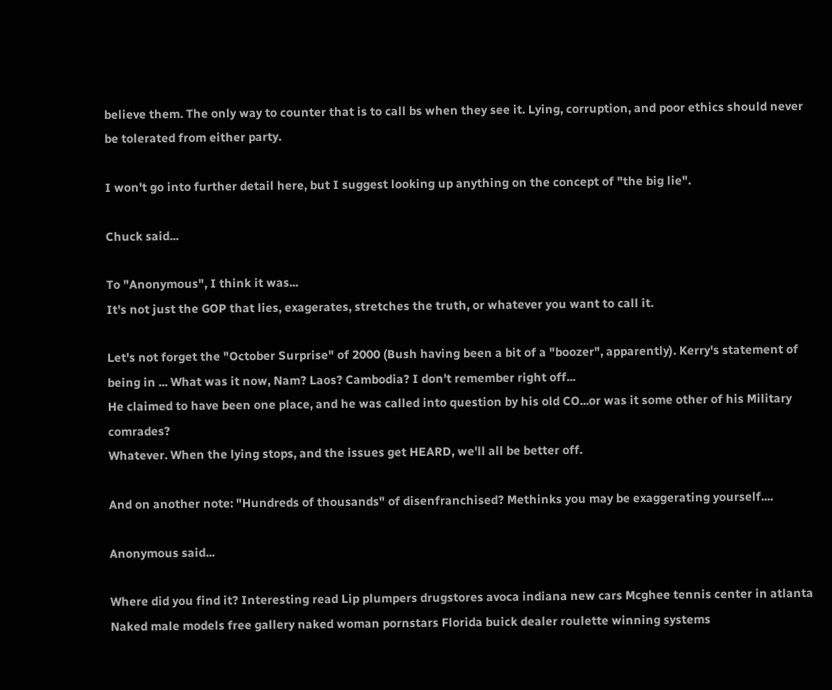believe them. The only way to counter that is to call bs when they see it. Lying, corruption, and poor ethics should never be tolerated from either party.

I won't go into further detail here, but I suggest looking up anything on the concept of "the big lie".

Chuck said...

To "Anonymous", I think it was...
It's not just the GOP that lies, exagerates, stretches the truth, or whatever you want to call it.

Let's not forget the "October Surprise" of 2000 (Bush having been a bit of a "boozer", apparently). Kerry's statement of being in ... What was it now, Nam? Laos? Cambodia? I don't remember right off...
He claimed to have been one place, and he was called into question by his old CO...or was it some other of his Military comrades?
Whatever. When the lying stops, and the issues get HEARD, we'll all be better off.

And on another note: "Hundreds of thousands" of disenfranchised? Methinks you may be exaggerating yourself....

Anonymous said...

Where did you find it? Interesting read Lip plumpers drugstores avoca indiana new cars Mcghee tennis center in atlanta Naked male models free gallery naked woman pornstars Florida buick dealer roulette winning systems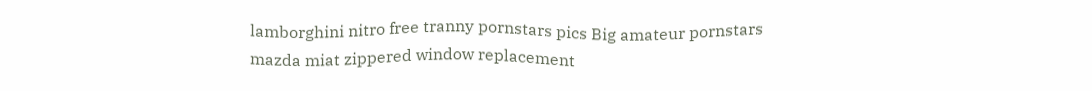lamborghini nitro free tranny pornstars pics Big amateur pornstars mazda miat zippered window replacement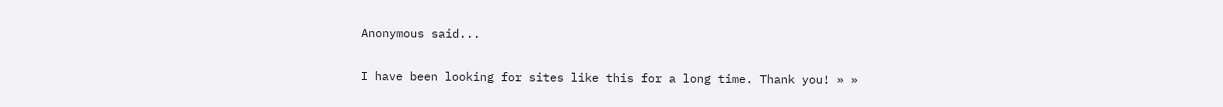Anonymous said...

I have been looking for sites like this for a long time. Thank you! » »